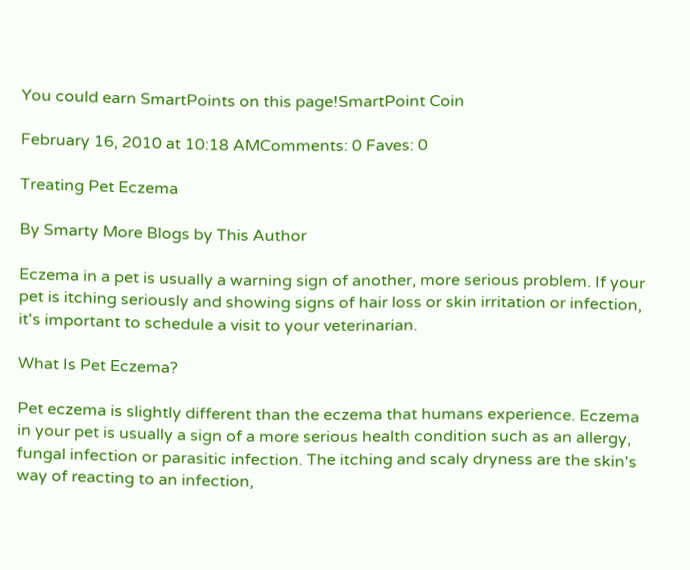You could earn SmartPoints on this page!SmartPoint Coin

February 16, 2010 at 10:18 AMComments: 0 Faves: 0

Treating Pet Eczema

By Smarty More Blogs by This Author

Eczema in a pet is usually a warning sign of another, more serious problem. If your pet is itching seriously and showing signs of hair loss or skin irritation or infection, it's important to schedule a visit to your veterinarian.

What Is Pet Eczema?

Pet eczema is slightly different than the eczema that humans experience. Eczema in your pet is usually a sign of a more serious health condition such as an allergy, fungal infection or parasitic infection. The itching and scaly dryness are the skin's way of reacting to an infection,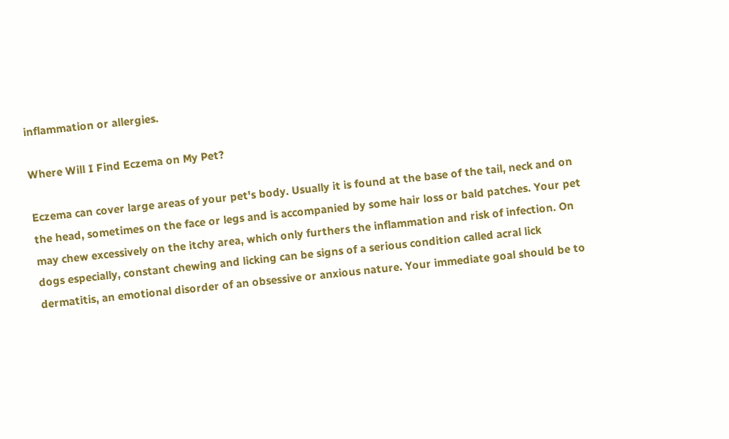inflammation or allergies.

Where Will I Find Eczema on My Pet?

Eczema can cover large areas of your pet's body. Usually it is found at the base of the tail, neck and on the head, sometimes on the face or legs and is accompanied by some hair loss or bald patches. Your pet may chew excessively on the itchy area, which only furthers the inflammation and risk of infection. On dogs especially, constant chewing and licking can be signs of a serious condition called acral lick dermatitis, an emotional disorder of an obsessive or anxious nature. Your immediate goal should be to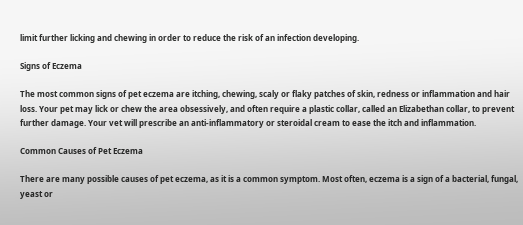limit further licking and chewing in order to reduce the risk of an infection developing.

Signs of Eczema

The most common signs of pet eczema are itching, chewing, scaly or flaky patches of skin, redness or inflammation and hair loss. Your pet may lick or chew the area obsessively, and often require a plastic collar, called an Elizabethan collar, to prevent further damage. Your vet will prescribe an anti-inflammatory or steroidal cream to ease the itch and inflammation.

Common Causes of Pet Eczema

There are many possible causes of pet eczema, as it is a common symptom. Most often, eczema is a sign of a bacterial, fungal, yeast or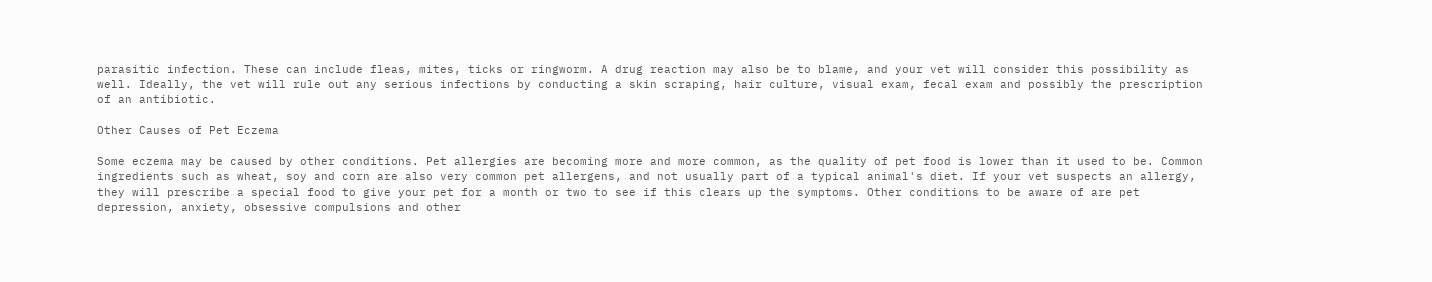parasitic infection. These can include fleas, mites, ticks or ringworm. A drug reaction may also be to blame, and your vet will consider this possibility as well. Ideally, the vet will rule out any serious infections by conducting a skin scraping, hair culture, visual exam, fecal exam and possibly the prescription of an antibiotic.

Other Causes of Pet Eczema

Some eczema may be caused by other conditions. Pet allergies are becoming more and more common, as the quality of pet food is lower than it used to be. Common ingredients such as wheat, soy and corn are also very common pet allergens, and not usually part of a typical animal's diet. If your vet suspects an allergy, they will prescribe a special food to give your pet for a month or two to see if this clears up the symptoms. Other conditions to be aware of are pet depression, anxiety, obsessive compulsions and other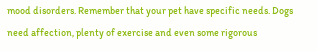mood disorders. Remember that your pet have specific needs. Dogs need affection, plenty of exercise and even some rigorous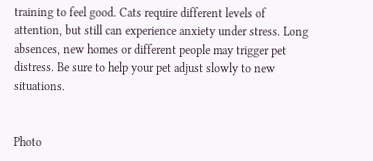training to feel good. Cats require different levels of attention, but still can experience anxiety under stress. Long absences, new homes or different people may trigger pet distress. Be sure to help your pet adjust slowly to new situations.


Photo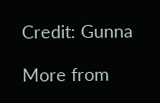Credit: Gunna

More from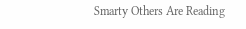Smarty Others Are Reading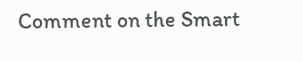Comment on the Smart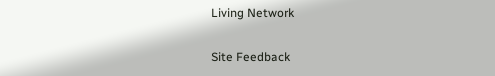Living Network

Site Feedback